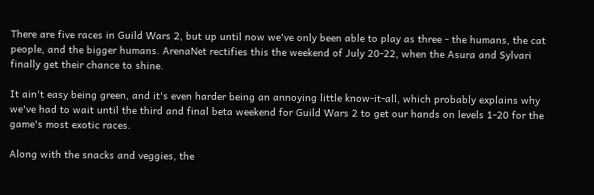There are five races in Guild Wars 2, but up until now we've only been able to play as three - the humans, the cat people, and the bigger humans. ArenaNet rectifies this the weekend of July 20-22, when the Asura and Sylvari finally get their chance to shine.

It ain't easy being green, and it's even harder being an annoying little know-it-all, which probably explains why we've had to wait until the third and final beta weekend for Guild Wars 2 to get our hands on levels 1-20 for the game's most exotic races.

Along with the snacks and veggies, the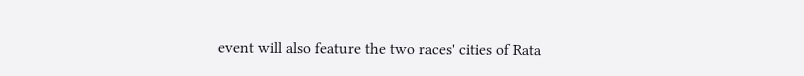event will also feature the two races' cities of Rata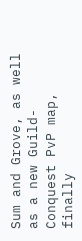Sum and Grove, as well as a new Guild-Conquest PvP map, finally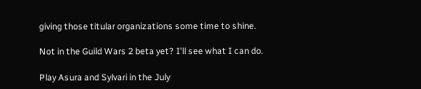giving those titular organizations some time to shine.

Not in the Guild Wars 2 beta yet? I'll see what I can do.

Play Asura and Sylvari in the July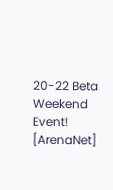20-22 Beta Weekend Event! [ArenaNet]